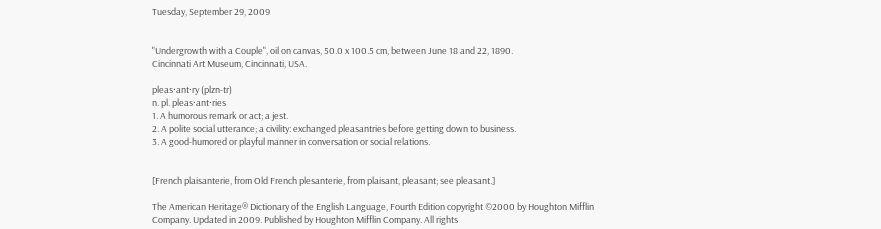Tuesday, September 29, 2009


"Undergrowth with a Couple", oil on canvas, 50.0 x 100.5 cm, between June 18 and 22, 1890.
Cincinnati Art Museum, Cincinnati, USA.

pleas·ant·ry (plzn-tr)
n. pl. pleas·ant·ries
1. A humorous remark or act; a jest.
2. A polite social utterance; a civility: exchanged pleasantries before getting down to business.
3. A good-humored or playful manner in conversation or social relations.


[French plaisanterie, from Old French plesanterie, from plaisant, pleasant; see pleasant.]

The American Heritage® Dictionary of the English Language, Fourth Edition copyright ©2000 by Houghton Mifflin Company. Updated in 2009. Published by Houghton Mifflin Company. All rights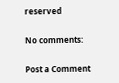reserved

No comments:

Post a Comment